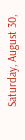Saturday, August 30,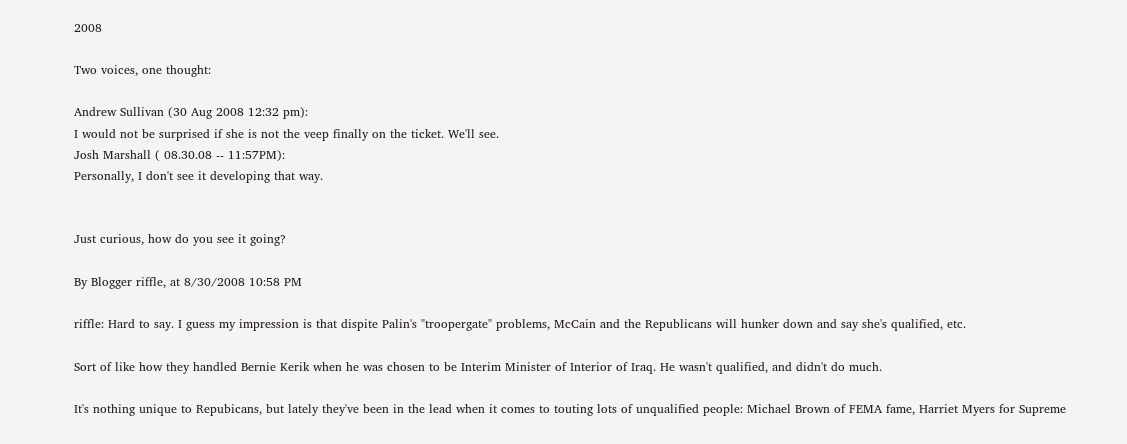2008

Two voices, one thought:

Andrew Sullivan (30 Aug 2008 12:32 pm):
I would not be surprised if she is not the veep finally on the ticket. We'll see.
Josh Marshall ( 08.30.08 -- 11:57PM):
Personally, I don't see it developing that way.


Just curious, how do you see it going?

By Blogger riffle, at 8/30/2008 10:58 PM

riffle: Hard to say. I guess my impression is that dispite Palin's "troopergate" problems, McCain and the Republicans will hunker down and say she's qualified, etc.

Sort of like how they handled Bernie Kerik when he was chosen to be Interim Minister of Interior of Iraq. He wasn't qualified, and didn't do much.

It's nothing unique to Repubicans, but lately they've been in the lead when it comes to touting lots of unqualified people: Michael Brown of FEMA fame, Harriet Myers for Supreme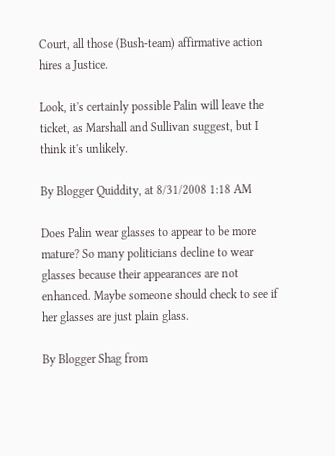Court, all those (Bush-team) affirmative action hires a Justice.

Look, it's certainly possible Palin will leave the ticket, as Marshall and Sullivan suggest, but I think it's unlikely.

By Blogger Quiddity, at 8/31/2008 1:18 AM

Does Palin wear glasses to appear to be more mature? So many politicians decline to wear glasses because their appearances are not enhanced. Maybe someone should check to see if her glasses are just plain glass.

By Blogger Shag from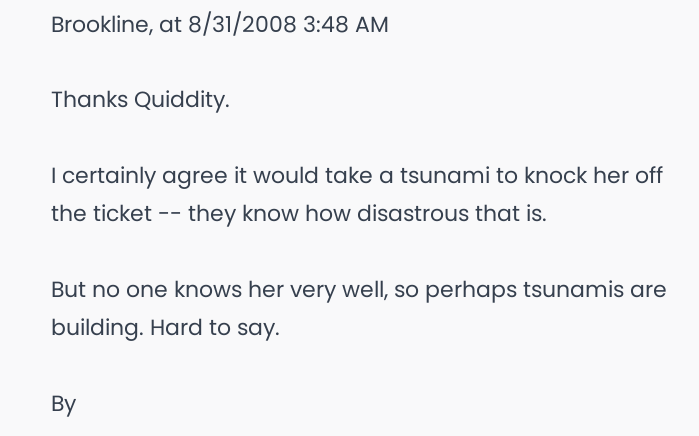Brookline, at 8/31/2008 3:48 AM

Thanks Quiddity.

I certainly agree it would take a tsunami to knock her off the ticket -- they know how disastrous that is.

But no one knows her very well, so perhaps tsunamis are building. Hard to say.

By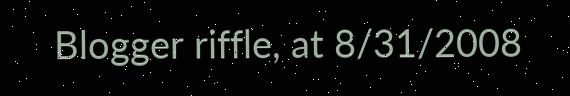Blogger riffle, at 8/31/2008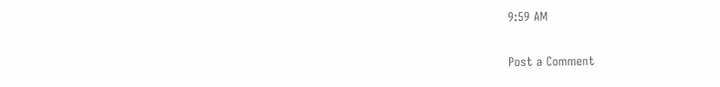9:59 AM

Post a Comment